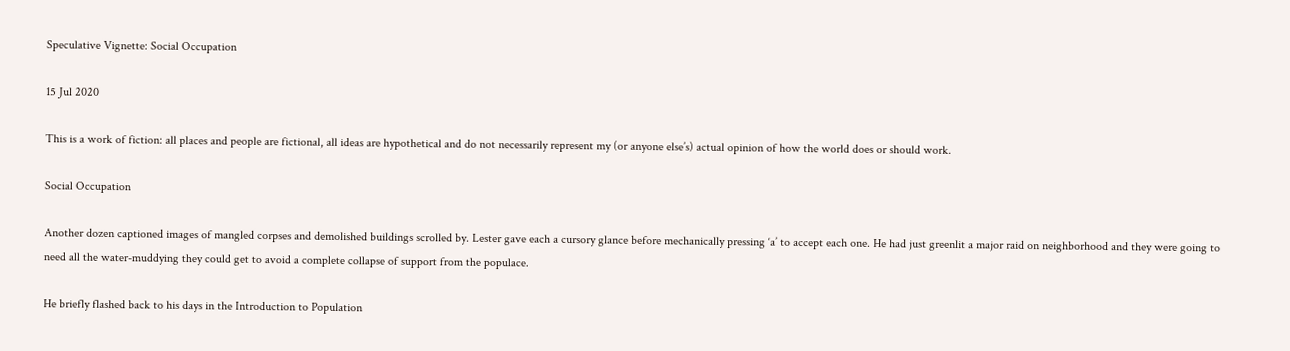Speculative Vignette: Social Occupation

15 Jul 2020

This is a work of fiction: all places and people are fictional, all ideas are hypothetical and do not necessarily represent my (or anyone else’s) actual opinion of how the world does or should work.

Social Occupation

Another dozen captioned images of mangled corpses and demolished buildings scrolled by. Lester gave each a cursory glance before mechanically pressing ‘a’ to accept each one. He had just greenlit a major raid on neighborhood and they were going to need all the water-muddying they could get to avoid a complete collapse of support from the populace.

He briefly flashed back to his days in the Introduction to Population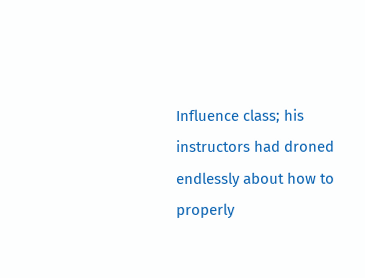Influence class; his instructors had droned endlessly about how to properly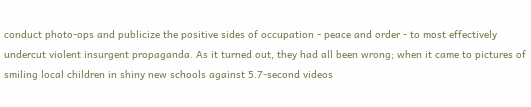conduct photo-ops and publicize the positive sides of occupation - peace and order - to most effectively undercut violent insurgent propaganda. As it turned out, they had all been wrong; when it came to pictures of smiling local children in shiny new schools against 5.7-second videos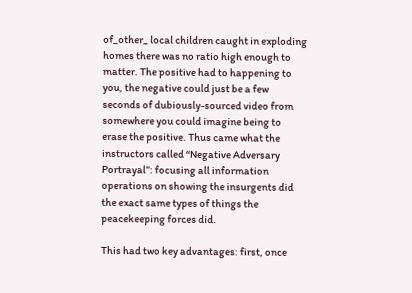of_other_ local children caught in exploding homes there was no ratio high enough to matter. The positive had to happening to you, the negative could just be a few seconds of dubiously-sourced video from somewhere you could imagine being to erase the positive. Thus came what the instructors called “Negative Adversary Portrayal”: focusing all information operations on showing the insurgents did the exact same types of things the peacekeeping forces did.

This had two key advantages: first, once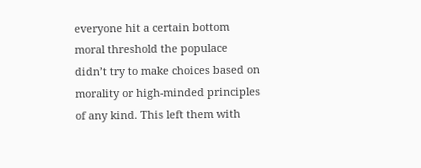everyone hit a certain bottom moral threshold the populace didn’t try to make choices based on morality or high-minded principles of any kind. This left them with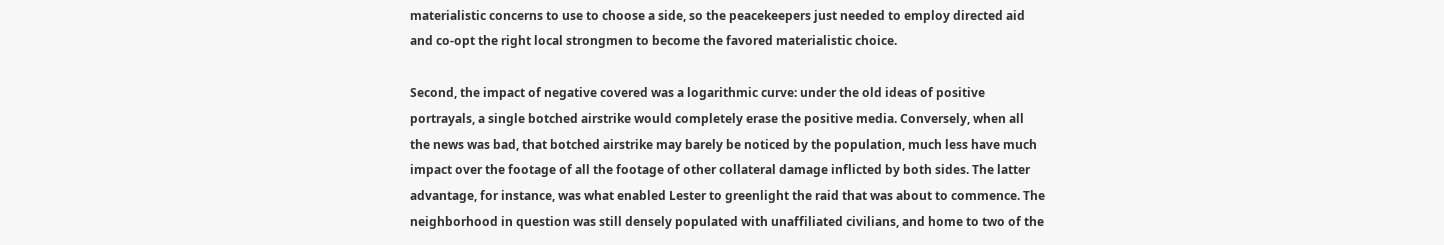materialistic concerns to use to choose a side, so the peacekeepers just needed to employ directed aid and co-opt the right local strongmen to become the favored materialistic choice.

Second, the impact of negative covered was a logarithmic curve: under the old ideas of positive portrayals, a single botched airstrike would completely erase the positive media. Conversely, when all the news was bad, that botched airstrike may barely be noticed by the population, much less have much impact over the footage of all the footage of other collateral damage inflicted by both sides. The latter advantage, for instance, was what enabled Lester to greenlight the raid that was about to commence. The neighborhood in question was still densely populated with unaffiliated civilians, and home to two of the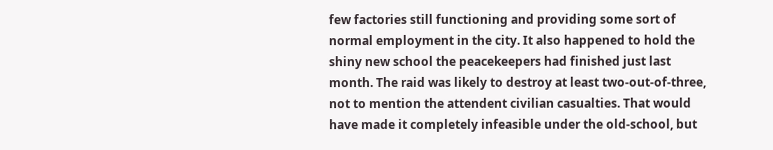few factories still functioning and providing some sort of normal employment in the city. It also happened to hold the shiny new school the peacekeepers had finished just last month. The raid was likely to destroy at least two-out-of-three, not to mention the attendent civilian casualties. That would have made it completely infeasible under the old-school, but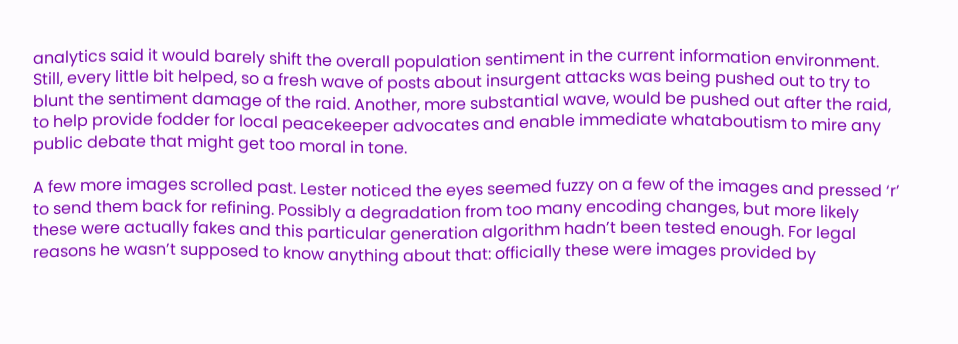analytics said it would barely shift the overall population sentiment in the current information environment. Still, every little bit helped, so a fresh wave of posts about insurgent attacks was being pushed out to try to blunt the sentiment damage of the raid. Another, more substantial wave, would be pushed out after the raid, to help provide fodder for local peacekeeper advocates and enable immediate whataboutism to mire any public debate that might get too moral in tone.

A few more images scrolled past. Lester noticed the eyes seemed fuzzy on a few of the images and pressed ‘r’ to send them back for refining. Possibly a degradation from too many encoding changes, but more likely these were actually fakes and this particular generation algorithm hadn’t been tested enough. For legal reasons he wasn’t supposed to know anything about that: officially these were images provided by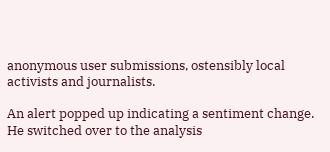anonymous user submissions, ostensibly local activists and journalists.

An alert popped up indicating a sentiment change. He switched over to the analysis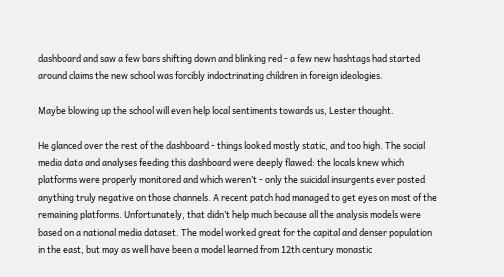dashboard and saw a few bars shifting down and blinking red - a few new hashtags had started around claims the new school was forcibly indoctrinating children in foreign ideologies.

Maybe blowing up the school will even help local sentiments towards us, Lester thought.

He glanced over the rest of the dashboard - things looked mostly static, and too high. The social media data and analyses feeding this dashboard were deeply flawed: the locals knew which platforms were properly monitored and which weren’t - only the suicidal insurgents ever posted anything truly negative on those channels. A recent patch had managed to get eyes on most of the remaining platforms. Unfortunately, that didn’t help much because all the analysis models were based on a national media dataset. The model worked great for the capital and denser population in the east, but may as well have been a model learned from 12th century monastic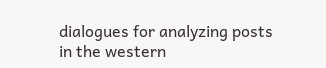dialogues for analyzing posts in the western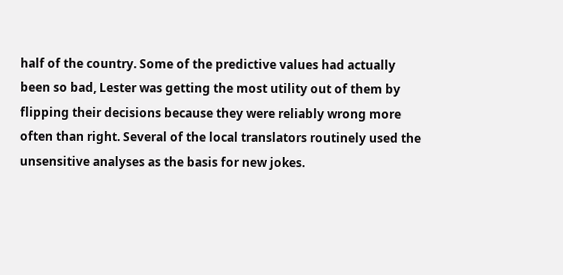half of the country. Some of the predictive values had actually been so bad, Lester was getting the most utility out of them by flipping their decisions because they were reliably wrong more often than right. Several of the local translators routinely used the unsensitive analyses as the basis for new jokes.